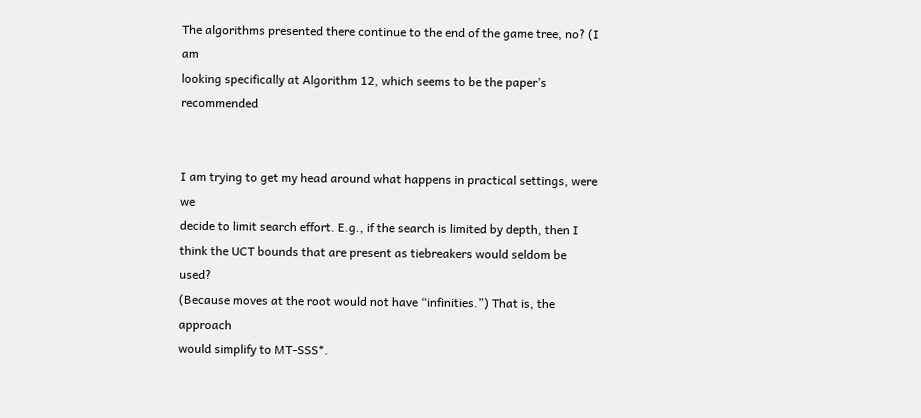The algorithms presented there continue to the end of the game tree, no? (I am
looking specifically at Algorithm 12, which seems to be the paper’s recommended


I am trying to get my head around what happens in practical settings, were we
decide to limit search effort. E.g., if the search is limited by depth, then I
think the UCT bounds that are present as tiebreakers would seldom be used?
(Because moves at the root would not have “infinities.”) That is, the approach
would simplify to MT-SSS*.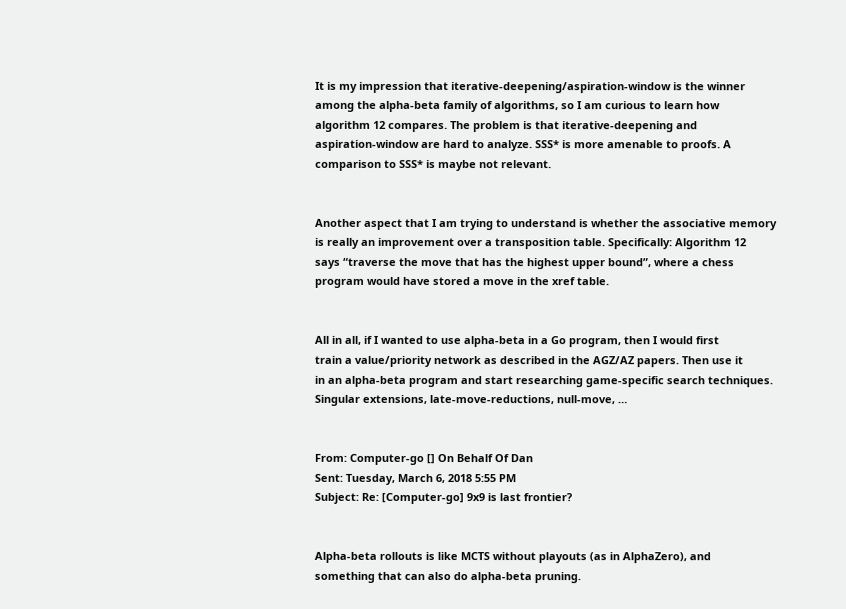It is my impression that iterative-deepening/aspiration-window is the winner
among the alpha-beta family of algorithms, so I am curious to learn how
algorithm 12 compares. The problem is that iterative-deepening and
aspiration-window are hard to analyze. SSS* is more amenable to proofs. A
comparison to SSS* is maybe not relevant.


Another aspect that I am trying to understand is whether the associative memory
is really an improvement over a transposition table. Specifically: Algorithm 12
says “traverse the move that has the highest upper bound”, where a chess
program would have stored a move in the xref table.


All in all, if I wanted to use alpha-beta in a Go program, then I would first
train a value/priority network as described in the AGZ/AZ papers. Then use it
in an alpha-beta program and start researching game-specific search techniques.
Singular extensions, late-move-reductions, null-move, …


From: Computer-go [] On Behalf Of Dan
Sent: Tuesday, March 6, 2018 5:55 PM
Subject: Re: [Computer-go] 9x9 is last frontier?


Alpha-beta rollouts is like MCTS without playouts (as in AlphaZero), and
something that can also do alpha-beta pruning.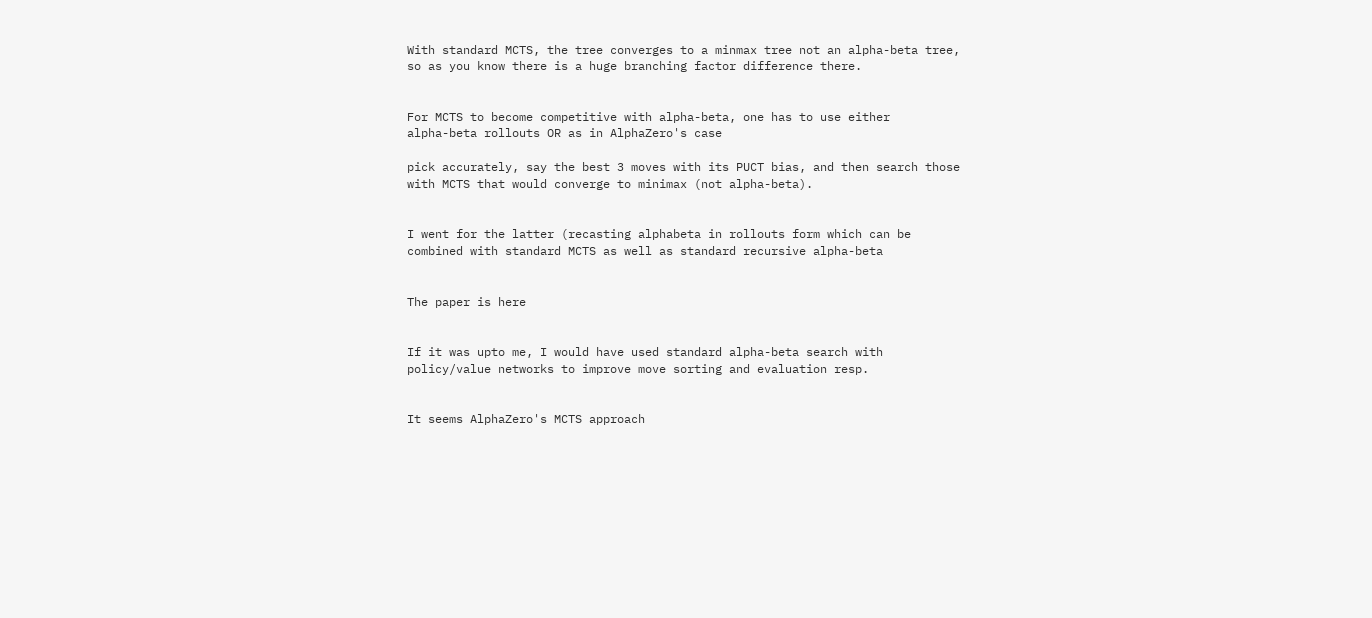With standard MCTS, the tree converges to a minmax tree not an alpha-beta tree,
so as you know there is a huge branching factor difference there.


For MCTS to become competitive with alpha-beta, one has to use either
alpha-beta rollouts OR as in AlphaZero's case

pick accurately, say the best 3 moves with its PUCT bias, and then search those
with MCTS that would converge to minimax (not alpha-beta).


I went for the latter (recasting alphabeta in rollouts form which can be
combined with standard MCTS as well as standard recursive alpha-beta


The paper is here


If it was upto me, I would have used standard alpha-beta search with
policy/value networks to improve move sorting and evaluation resp.


It seems AlphaZero's MCTS approach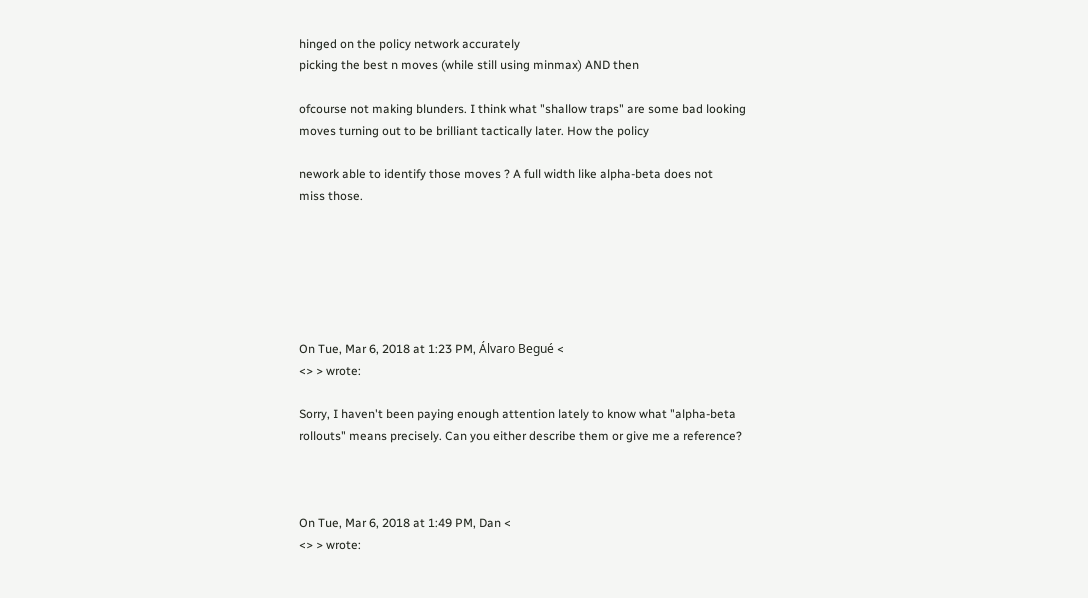hinged on the policy network accurately
picking the best n moves (while still using minmax) AND then

ofcourse not making blunders. I think what "shallow traps" are some bad looking
moves turning out to be brilliant tactically later. How the policy

nework able to identify those moves ? A full width like alpha-beta does not
miss those.






On Tue, Mar 6, 2018 at 1:23 PM, Álvaro Begué <
<> > wrote:

Sorry, I haven't been paying enough attention lately to know what "alpha-beta
rollouts" means precisely. Can you either describe them or give me a reference?



On Tue, Mar 6, 2018 at 1:49 PM, Dan <
<> > wrote: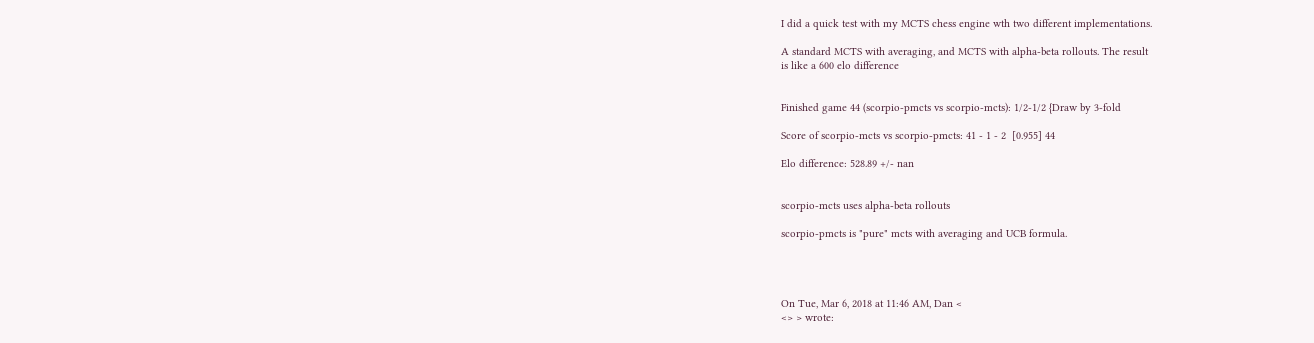I did a quick test with my MCTS chess engine wth two different implementations.

A standard MCTS with averaging, and MCTS with alpha-beta rollouts. The result
is like a 600 elo difference


Finished game 44 (scorpio-pmcts vs scorpio-mcts): 1/2-1/2 {Draw by 3-fold

Score of scorpio-mcts vs scorpio-pmcts: 41 - 1 - 2  [0.955] 44

Elo difference: 528.89 +/- nan


scorpio-mcts uses alpha-beta rollouts

scorpio-pmcts is "pure" mcts with averaging and UCB formula.




On Tue, Mar 6, 2018 at 11:46 AM, Dan <
<> > wrote: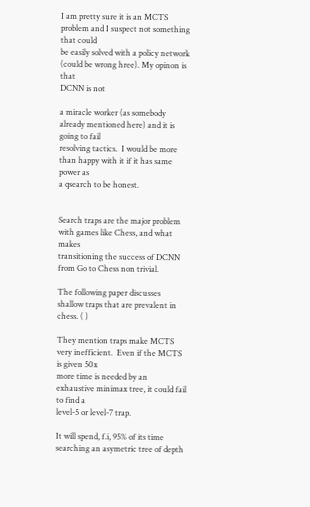I am pretty sure it is an MCTS problem and I suspect not something that could
be easily solved with a policy network (could be wrong hree). My opinon is that
DCNN is not

a miracle worker (as somebody already mentioned here) and it is going to fail
resolving tactics.  I would be more than happy with it if it has same power as
a qsearch to be honest.


Search traps are the major problem with games like Chess, and what makes
transitioning the success of DCNN from Go to Chess non trivial.

The following paper discusses shallow traps that are prevalent in chess. ( )

They mention traps make MCTS very inefficient.  Even if the MCTS is given 50x
more time is needed by an exhaustive minimax tree, it could fail to find a
level-5 or level-7 trap.

It will spend, f.i, 95% of its time searching an asymetric tree of depth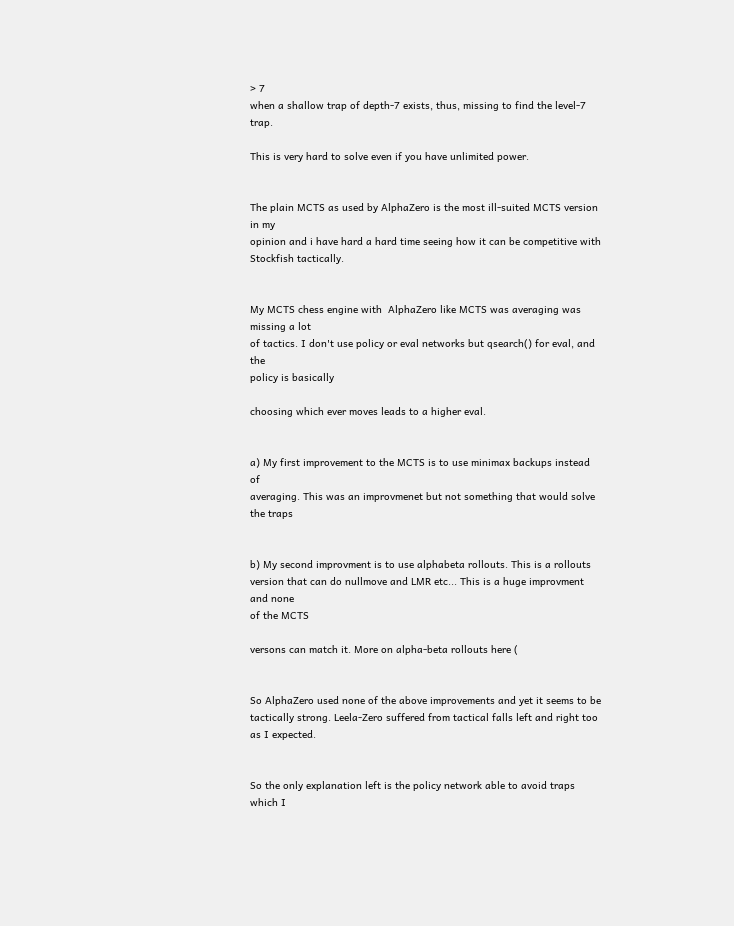> 7
when a shallow trap of depth-7 exists, thus, missing to find the level-7 trap.

This is very hard to solve even if you have unlimited power.


The plain MCTS as used by AlphaZero is the most ill-suited MCTS version in my
opinion and i have hard a hard time seeing how it can be competitive with
Stockfish tactically.


My MCTS chess engine with  AlphaZero like MCTS was averaging was missing a lot
of tactics. I don't use policy or eval networks but qsearch() for eval, and the
policy is basically

choosing which ever moves leads to a higher eval.


a) My first improvement to the MCTS is to use minimax backups instead of
averaging. This was an improvmenet but not something that would solve the traps


b) My second improvment is to use alphabeta rollouts. This is a rollouts
version that can do nullmove and LMR etc... This is a huge improvment and none
of the MCTS

versons can match it. More on alpha-beta rollouts here (


So AlphaZero used none of the above improvements and yet it seems to be
tactically strong. Leela-Zero suffered from tactical falls left and right too
as I expected.


So the only explanation left is the policy network able to avoid traps which I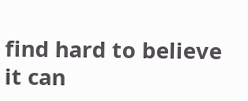find hard to believe it can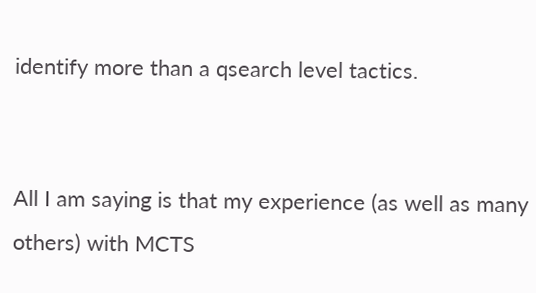identify more than a qsearch level tactics.


All I am saying is that my experience (as well as many others) with MCTS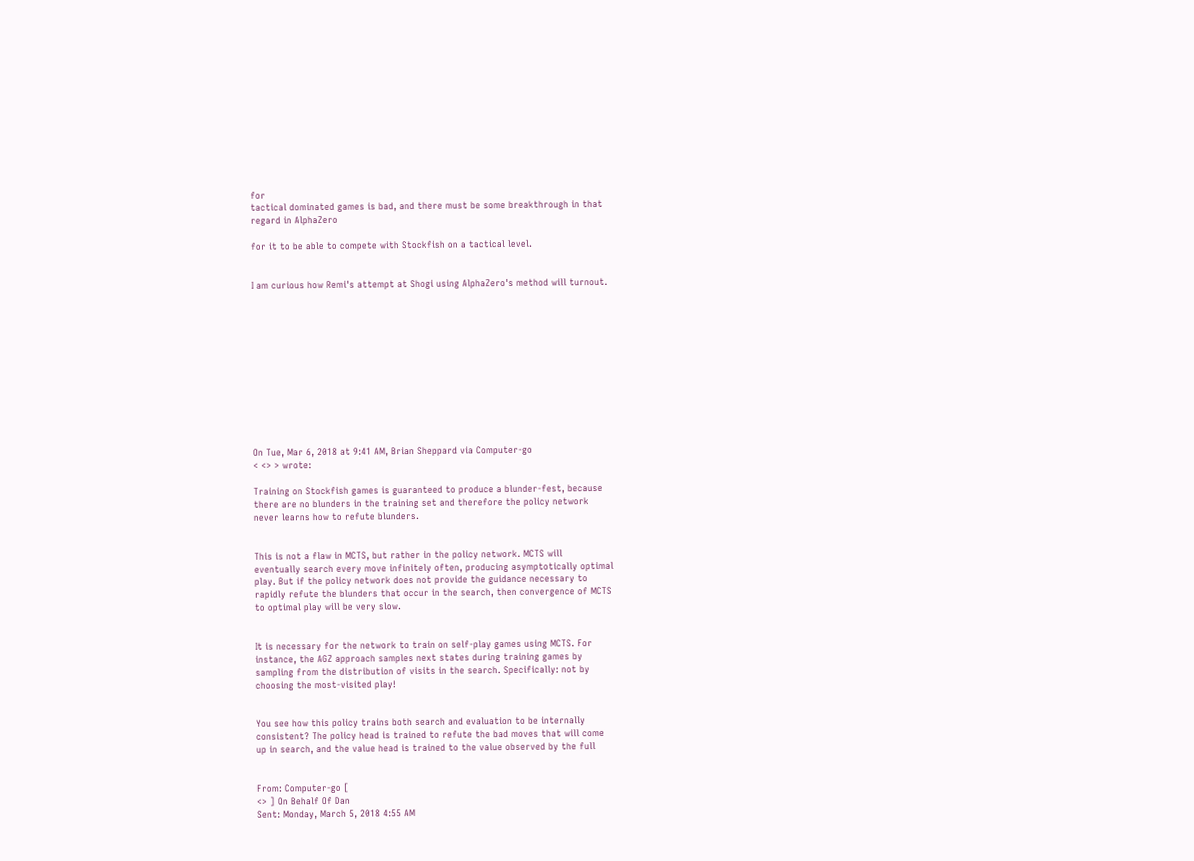for
tactical dominated games is bad, and there must be some breakthrough in that
regard in AlphaZero

for it to be able to compete with Stockfish on a tactical level.


I am curious how Remi's attempt at Shogi using AlphaZero's method will turnout.












On Tue, Mar 6, 2018 at 9:41 AM, Brian Sheppard via Computer-go
< <> > wrote:

Training on Stockfish games is guaranteed to produce a blunder-fest, because
there are no blunders in the training set and therefore the policy network
never learns how to refute blunders.


This is not a flaw in MCTS, but rather in the policy network. MCTS will
eventually search every move infinitely often, producing asymptotically optimal
play. But if the policy network does not provide the guidance necessary to
rapidly refute the blunders that occur in the search, then convergence of MCTS
to optimal play will be very slow.


It is necessary for the network to train on self-play games using MCTS. For
instance, the AGZ approach samples next states during training games by
sampling from the distribution of visits in the search. Specifically: not by
choosing the most-visited play!


You see how this policy trains both search and evaluation to be internally
consistent? The policy head is trained to refute the bad moves that will come
up in search, and the value head is trained to the value observed by the full


From: Computer-go [
<> ] On Behalf Of Dan
Sent: Monday, March 5, 2018 4:55 AM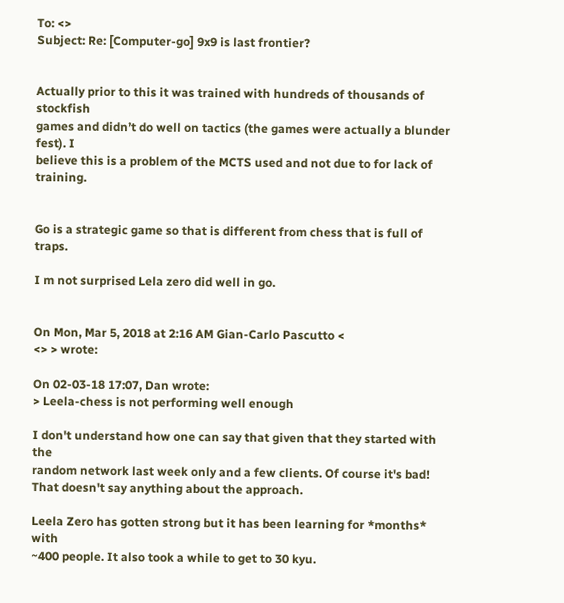To: <>
Subject: Re: [Computer-go] 9x9 is last frontier?


Actually prior to this it was trained with hundreds of thousands of stockfish
games and didn’t do well on tactics (the games were actually a blunder fest). I
believe this is a problem of the MCTS used and not due to for lack of training.


Go is a strategic game so that is different from chess that is full of traps.

I m not surprised Lela zero did well in go.


On Mon, Mar 5, 2018 at 2:16 AM Gian-Carlo Pascutto <
<> > wrote:

On 02-03-18 17:07, Dan wrote:
> Leela-chess is not performing well enough

I don't understand how one can say that given that they started with the
random network last week only and a few clients. Of course it's bad!
That doesn't say anything about the approach.

Leela Zero has gotten strong but it has been learning for *months* with
~400 people. It also took a while to get to 30 kyu.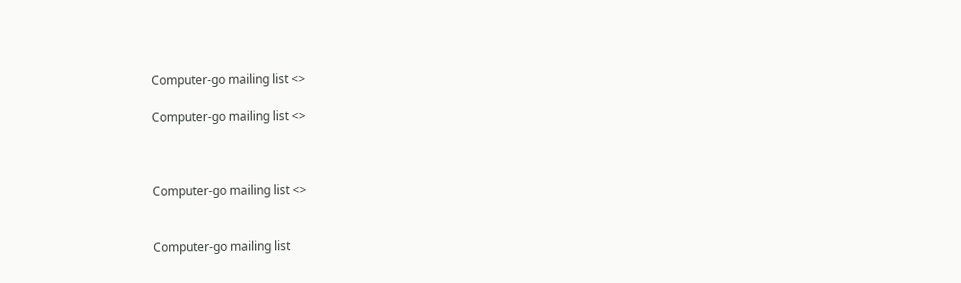Computer-go mailing list <>

Computer-go mailing list <>



Computer-go mailing list <>


Computer-go mailing list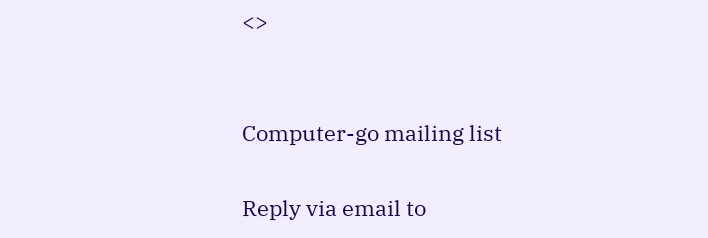<>


Computer-go mailing list

Reply via email to